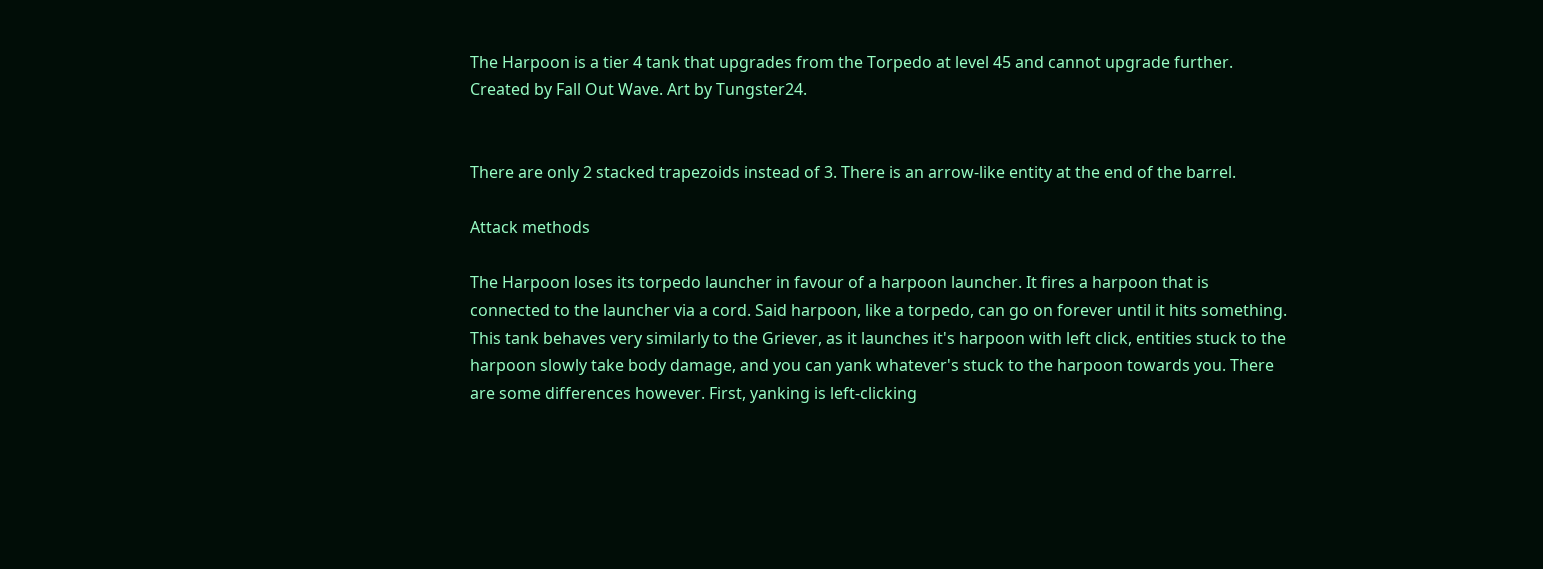The Harpoon is a tier 4 tank that upgrades from the Torpedo at level 45 and cannot upgrade further. Created by Fall Out Wave. Art by Tungster24.


There are only 2 stacked trapezoids instead of 3. There is an arrow-like entity at the end of the barrel.

Attack methods

The Harpoon loses its torpedo launcher in favour of a harpoon launcher. It fires a harpoon that is connected to the launcher via a cord. Said harpoon, like a torpedo, can go on forever until it hits something. This tank behaves very similarly to the Griever, as it launches it's harpoon with left click, entities stuck to the harpoon slowly take body damage, and you can yank whatever's stuck to the harpoon towards you. There are some differences however. First, yanking is left-clicking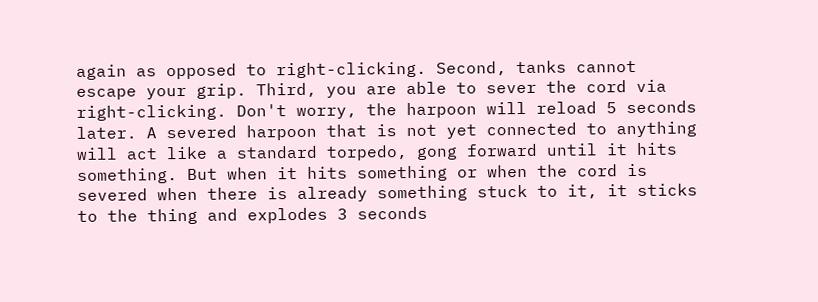again as opposed to right-clicking. Second, tanks cannot escape your grip. Third, you are able to sever the cord via right-clicking. Don't worry, the harpoon will reload 5 seconds later. A severed harpoon that is not yet connected to anything will act like a standard torpedo, gong forward until it hits something. But when it hits something or when the cord is severed when there is already something stuck to it, it sticks to the thing and explodes 3 seconds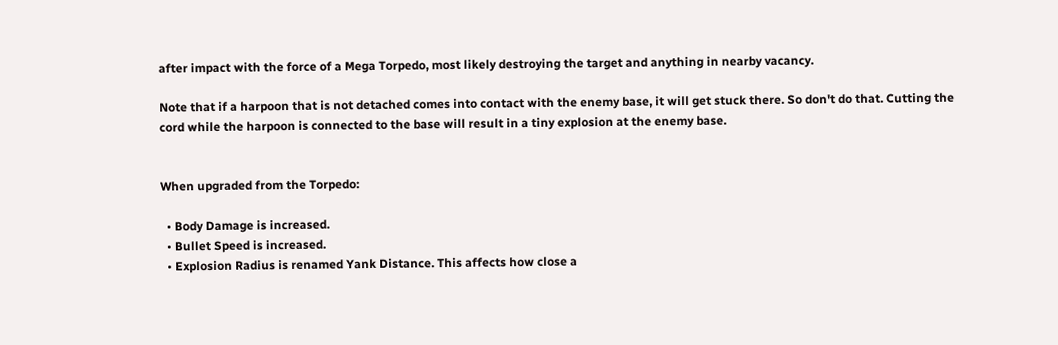after impact with the force of a Mega Torpedo, most likely destroying the target and anything in nearby vacancy.

Note that if a harpoon that is not detached comes into contact with the enemy base, it will get stuck there. So don't do that. Cutting the cord while the harpoon is connected to the base will result in a tiny explosion at the enemy base.


When upgraded from the Torpedo:

  • Body Damage is increased.
  • Bullet Speed is increased.
  • Explosion Radius is renamed Yank Distance. This affects how close a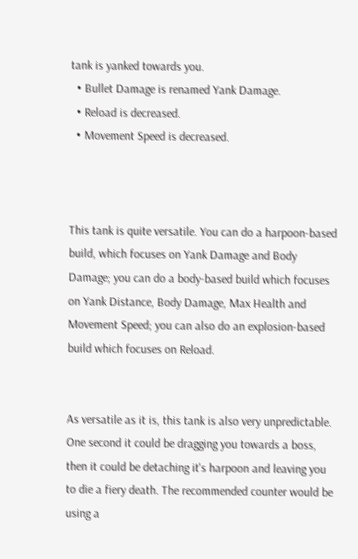tank is yanked towards you.
  • Bullet Damage is renamed Yank Damage.
  • Reload is decreased.
  • Movement Speed is decreased.



This tank is quite versatile. You can do a harpoon-based build, which focuses on Yank Damage and Body Damage; you can do a body-based build which focuses on Yank Distance, Body Damage, Max Health and Movement Speed; you can also do an explosion-based build which focuses on Reload.


As versatile as it is, this tank is also very unpredictable. One second it could be dragging you towards a boss, then it could be detaching it's harpoon and leaving you to die a fiery death. The recommended counter would be using a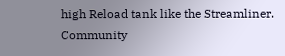high Reload tank like the Streamliner.
Community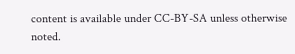content is available under CC-BY-SA unless otherwise noted.